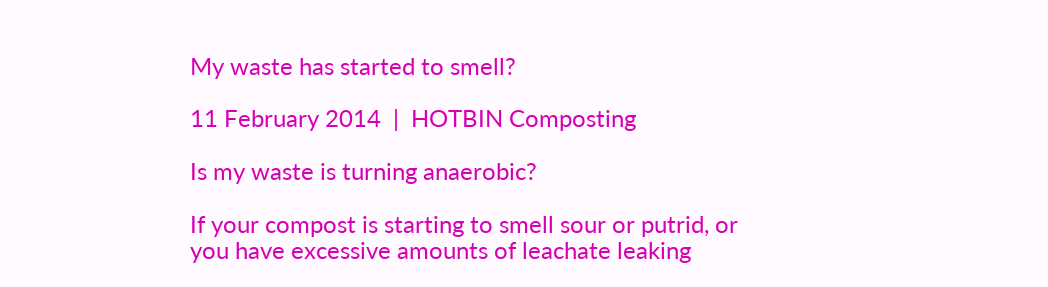My waste has started to smell?

11 February 2014  |  HOTBIN Composting

Is my waste is turning anaerobic?

If your compost is starting to smell sour or putrid, or you have excessive amounts of leachate leaking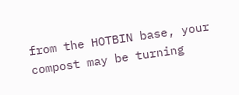from the HOTBIN base, your compost may be turning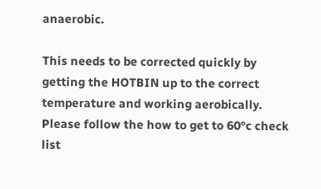anaerobic.

This needs to be corrected quickly by getting the HOTBIN up to the correct temperature and working aerobically. Please follow the how to get to 60°c check list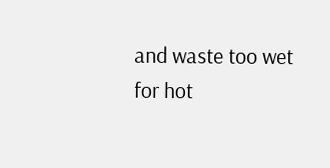and waste too wet for hot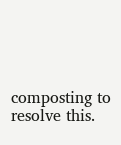composting to resolve this.